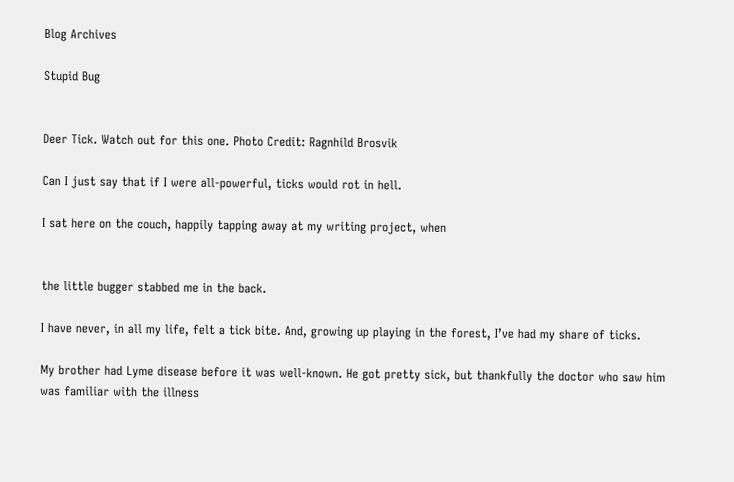Blog Archives

Stupid Bug


Deer Tick. Watch out for this one. Photo Credit: Ragnhild Brosvik

Can I just say that if I were all-powerful, ticks would rot in hell.

I sat here on the couch, happily tapping away at my writing project, when


the little bugger stabbed me in the back.

I have never, in all my life, felt a tick bite. And, growing up playing in the forest, I’ve had my share of ticks.

My brother had Lyme disease before it was well-known. He got pretty sick, but thankfully the doctor who saw him was familiar with the illness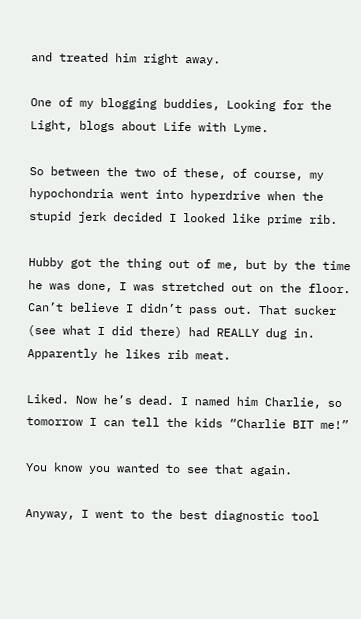and treated him right away.

One of my blogging buddies, Looking for the Light, blogs about Life with Lyme.

So between the two of these, of course, my hypochondria went into hyperdrive when the stupid jerk decided I looked like prime rib.

Hubby got the thing out of me, but by the time he was done, I was stretched out on the floor. Can’t believe I didn’t pass out. That sucker (see what I did there) had REALLY dug in. Apparently he likes rib meat.

Liked. Now he’s dead. I named him Charlie, so tomorrow I can tell the kids “Charlie BIT me!”

You know you wanted to see that again.

Anyway, I went to the best diagnostic tool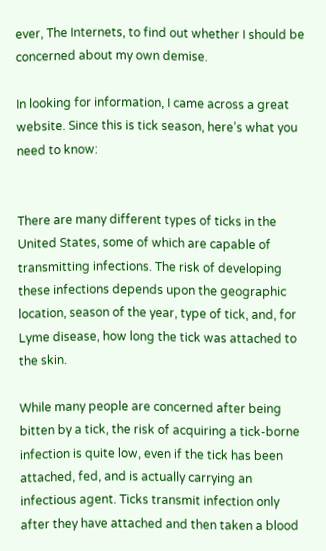ever, The Internets, to find out whether I should be concerned about my own demise.

In looking for information, I came across a great website. Since this is tick season, here’s what you need to know:


There are many different types of ticks in the United States, some of which are capable of transmitting infections. The risk of developing these infections depends upon the geographic location, season of the year, type of tick, and, for Lyme disease, how long the tick was attached to the skin.

While many people are concerned after being bitten by a tick, the risk of acquiring a tick-borne infection is quite low, even if the tick has been attached, fed, and is actually carrying an infectious agent. Ticks transmit infection only after they have attached and then taken a blood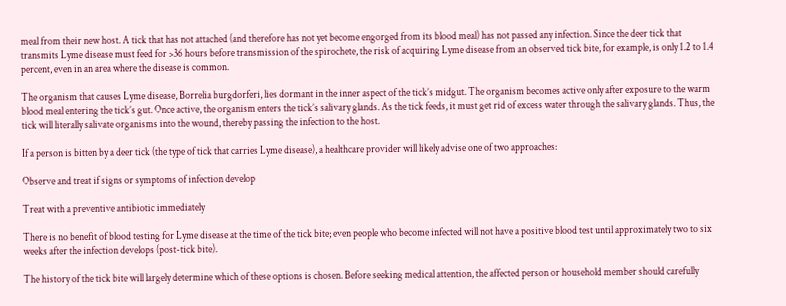meal from their new host. A tick that has not attached (and therefore has not yet become engorged from its blood meal) has not passed any infection. Since the deer tick that transmits Lyme disease must feed for >36 hours before transmission of the spirochete, the risk of acquiring Lyme disease from an observed tick bite, for example, is only 1.2 to 1.4 percent, even in an area where the disease is common.

The organism that causes Lyme disease, Borrelia burgdorferi, lies dormant in the inner aspect of the tick’s midgut. The organism becomes active only after exposure to the warm blood meal entering the tick’s gut. Once active, the organism enters the tick’s salivary glands. As the tick feeds, it must get rid of excess water through the salivary glands. Thus, the tick will literally salivate organisms into the wound, thereby passing the infection to the host.

If a person is bitten by a deer tick (the type of tick that carries Lyme disease), a healthcare provider will likely advise one of two approaches:

Observe and treat if signs or symptoms of infection develop

Treat with a preventive antibiotic immediately

There is no benefit of blood testing for Lyme disease at the time of the tick bite; even people who become infected will not have a positive blood test until approximately two to six weeks after the infection develops (post-tick bite).

The history of the tick bite will largely determine which of these options is chosen. Before seeking medical attention, the affected person or household member should carefully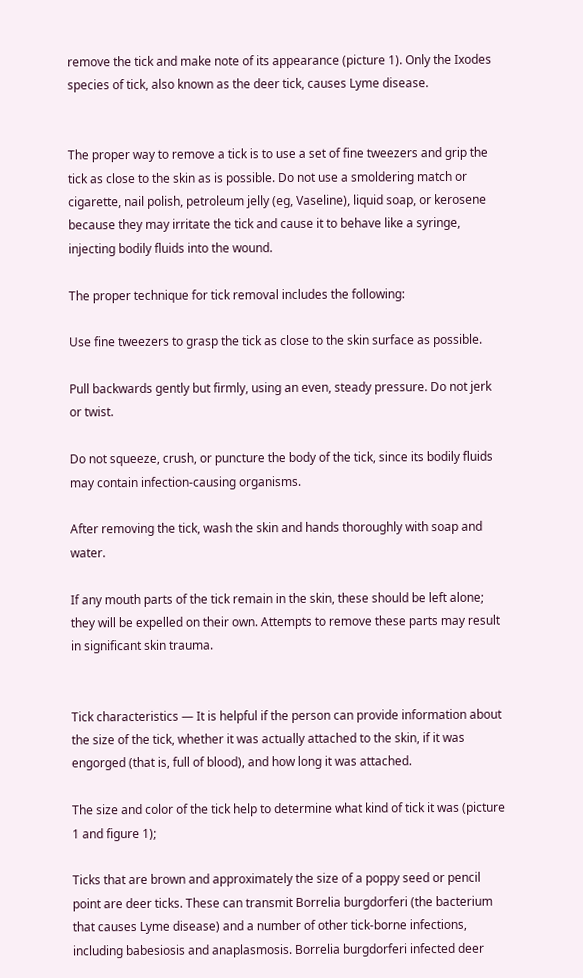remove the tick and make note of its appearance (picture 1). Only the Ixodes species of tick, also known as the deer tick, causes Lyme disease.


The proper way to remove a tick is to use a set of fine tweezers and grip the tick as close to the skin as is possible. Do not use a smoldering match or cigarette, nail polish, petroleum jelly (eg, Vaseline), liquid soap, or kerosene because they may irritate the tick and cause it to behave like a syringe, injecting bodily fluids into the wound.

The proper technique for tick removal includes the following:

Use fine tweezers to grasp the tick as close to the skin surface as possible.

Pull backwards gently but firmly, using an even, steady pressure. Do not jerk or twist.

Do not squeeze, crush, or puncture the body of the tick, since its bodily fluids may contain infection-causing organisms.

After removing the tick, wash the skin and hands thoroughly with soap and water.

If any mouth parts of the tick remain in the skin, these should be left alone; they will be expelled on their own. Attempts to remove these parts may result in significant skin trauma.


Tick characteristics — It is helpful if the person can provide information about the size of the tick, whether it was actually attached to the skin, if it was engorged (that is, full of blood), and how long it was attached.

The size and color of the tick help to determine what kind of tick it was (picture 1 and figure 1);

Ticks that are brown and approximately the size of a poppy seed or pencil point are deer ticks. These can transmit Borrelia burgdorferi (the bacterium that causes Lyme disease) and a number of other tick-borne infections, including babesiosis and anaplasmosis. Borrelia burgdorferi infected deer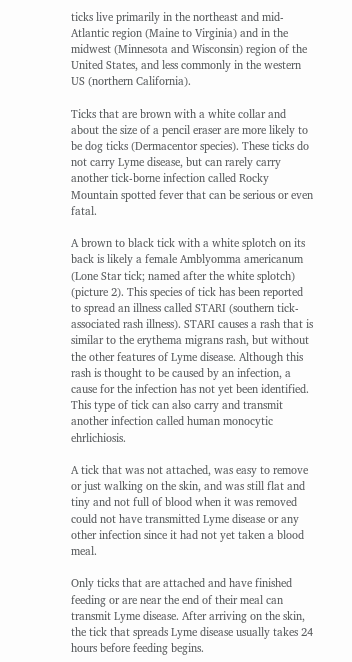ticks live primarily in the northeast and mid-Atlantic region (Maine to Virginia) and in the midwest (Minnesota and Wisconsin) region of the United States, and less commonly in the western US (northern California).

Ticks that are brown with a white collar and about the size of a pencil eraser are more likely to be dog ticks (Dermacentor species). These ticks do not carry Lyme disease, but can rarely carry another tick-borne infection called Rocky Mountain spotted fever that can be serious or even fatal.

A brown to black tick with a white splotch on its back is likely a female Amblyomma americanum (Lone Star tick; named after the white splotch) (picture 2). This species of tick has been reported to spread an illness called STARI (southern tick-associated rash illness). STARI causes a rash that is similar to the erythema migrans rash, but without the other features of Lyme disease. Although this rash is thought to be caused by an infection, a cause for the infection has not yet been identified. This type of tick can also carry and transmit another infection called human monocytic ehrlichiosis.

A tick that was not attached, was easy to remove or just walking on the skin, and was still flat and tiny and not full of blood when it was removed could not have transmitted Lyme disease or any other infection since it had not yet taken a blood meal.

Only ticks that are attached and have finished feeding or are near the end of their meal can transmit Lyme disease. After arriving on the skin, the tick that spreads Lyme disease usually takes 24 hours before feeding begins.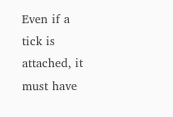Even if a tick is attached, it must have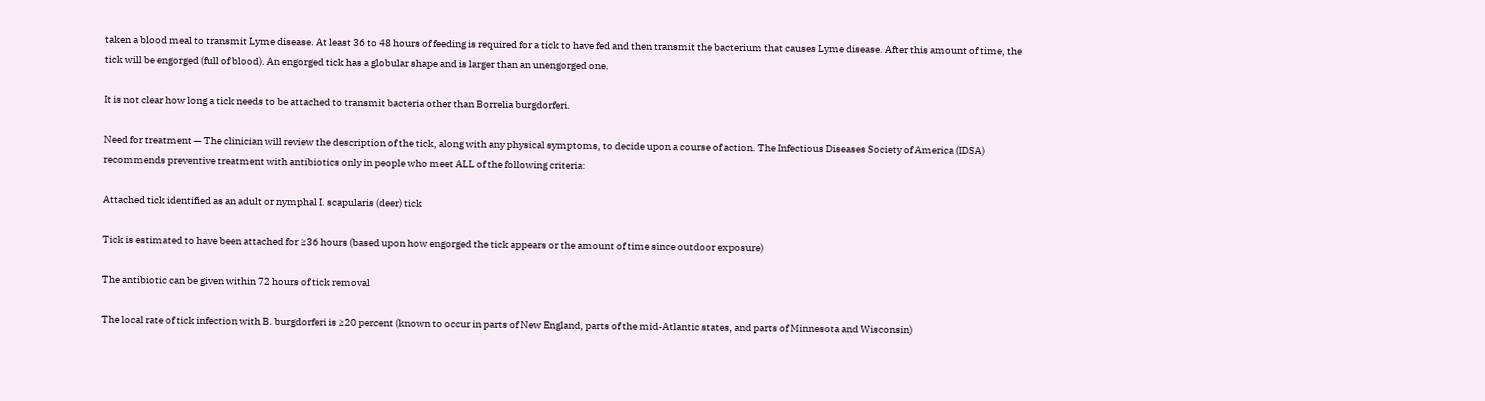taken a blood meal to transmit Lyme disease. At least 36 to 48 hours of feeding is required for a tick to have fed and then transmit the bacterium that causes Lyme disease. After this amount of time, the tick will be engorged (full of blood). An engorged tick has a globular shape and is larger than an unengorged one.

It is not clear how long a tick needs to be attached to transmit bacteria other than Borrelia burgdorferi.

Need for treatment — The clinician will review the description of the tick, along with any physical symptoms, to decide upon a course of action. The Infectious Diseases Society of America (IDSA) recommends preventive treatment with antibiotics only in people who meet ALL of the following criteria:

Attached tick identified as an adult or nymphal I. scapularis (deer) tick

Tick is estimated to have been attached for ≥36 hours (based upon how engorged the tick appears or the amount of time since outdoor exposure)

The antibiotic can be given within 72 hours of tick removal

The local rate of tick infection with B. burgdorferi is ≥20 percent (known to occur in parts of New England, parts of the mid-Atlantic states, and parts of Minnesota and Wisconsin)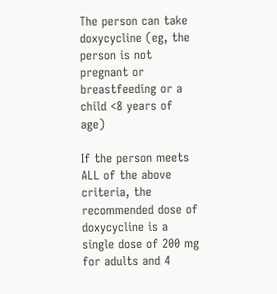The person can take doxycycline (eg, the person is not pregnant or breastfeeding or a child <8 years of age)

If the person meets ALL of the above criteria, the recommended dose of doxycycline is a single dose of 200 mg for adults and 4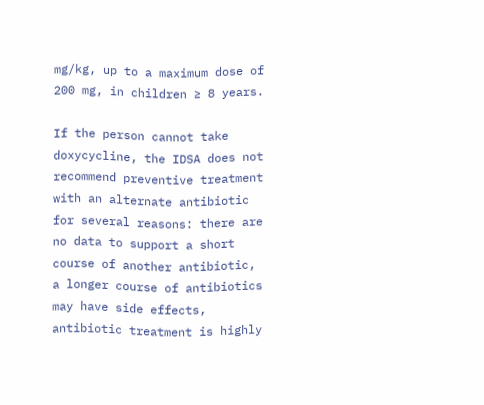mg/kg, up to a maximum dose of 200 mg, in children ≥ 8 years.

If the person cannot take doxycycline, the IDSA does not recommend preventive treatment with an alternate antibiotic for several reasons: there are no data to support a short course of another antibiotic, a longer course of antibiotics may have side effects, antibiotic treatment is highly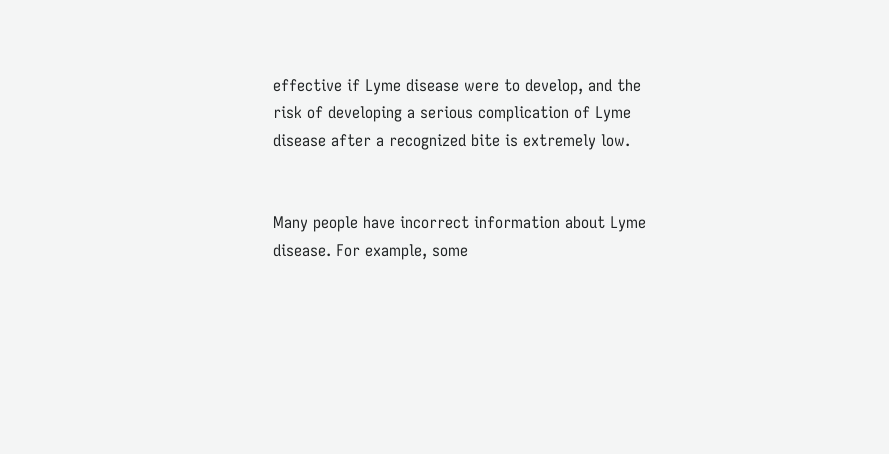effective if Lyme disease were to develop, and the risk of developing a serious complication of Lyme disease after a recognized bite is extremely low.


Many people have incorrect information about Lyme disease. For example, some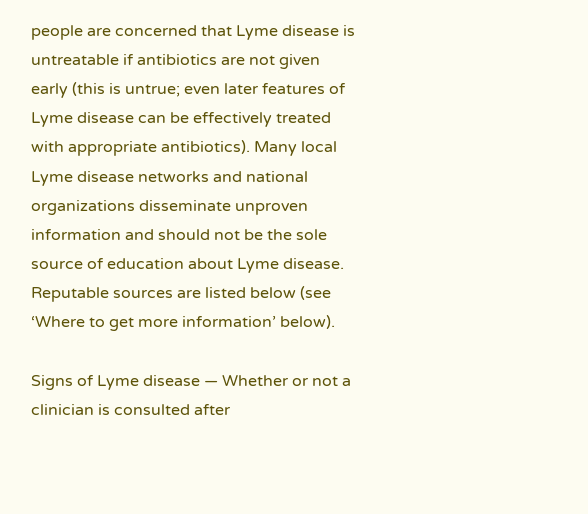people are concerned that Lyme disease is untreatable if antibiotics are not given early (this is untrue; even later features of Lyme disease can be effectively treated with appropriate antibiotics). Many local Lyme disease networks and national organizations disseminate unproven information and should not be the sole source of education about Lyme disease. Reputable sources are listed below (see ‘Where to get more information’ below).

Signs of Lyme disease — Whether or not a clinician is consulted after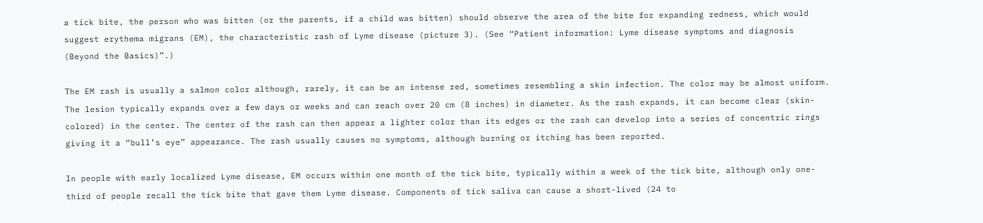a tick bite, the person who was bitten (or the parents, if a child was bitten) should observe the area of the bite for expanding redness, which would suggest erythema migrans (EM), the characteristic rash of Lyme disease (picture 3). (See “Patient information: Lyme disease symptoms and diagnosis (Beyond the Basics)”.)

The EM rash is usually a salmon color although, rarely, it can be an intense red, sometimes resembling a skin infection. The color may be almost uniform. The lesion typically expands over a few days or weeks and can reach over 20 cm (8 inches) in diameter. As the rash expands, it can become clear (skin-colored) in the center. The center of the rash can then appear a lighter color than its edges or the rash can develop into a series of concentric rings giving it a “bull’s eye” appearance. The rash usually causes no symptoms, although burning or itching has been reported.

In people with early localized Lyme disease, EM occurs within one month of the tick bite, typically within a week of the tick bite, although only one-third of people recall the tick bite that gave them Lyme disease. Components of tick saliva can cause a short-lived (24 to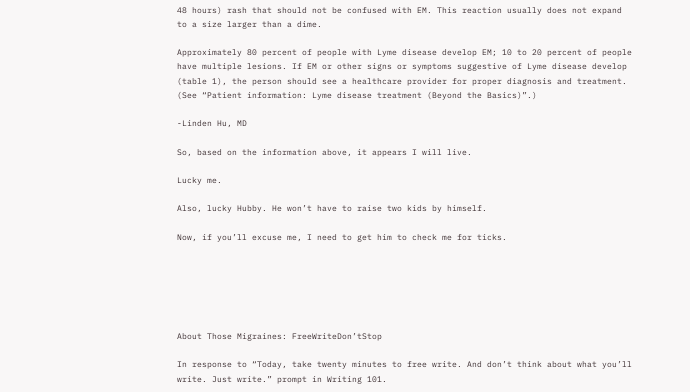48 hours) rash that should not be confused with EM. This reaction usually does not expand to a size larger than a dime.

Approximately 80 percent of people with Lyme disease develop EM; 10 to 20 percent of people have multiple lesions. If EM or other signs or symptoms suggestive of Lyme disease develop (table 1), the person should see a healthcare provider for proper diagnosis and treatment. (See “Patient information: Lyme disease treatment (Beyond the Basics)”.)

-Linden Hu, MD

So, based on the information above, it appears I will live.

Lucky me.

Also, lucky Hubby. He won’t have to raise two kids by himself.

Now, if you’ll excuse me, I need to get him to check me for ticks.






About Those Migraines: FreeWriteDon’tStop

In response to “Today, take twenty minutes to free write. And don’t think about what you’ll write. Just write.” prompt in Writing 101.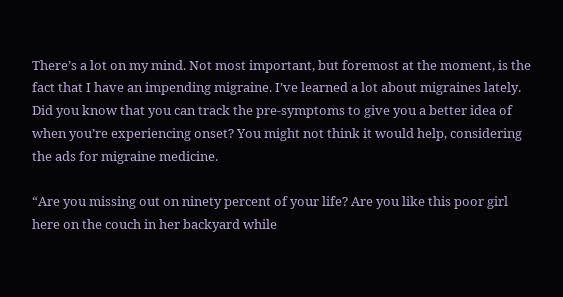There’s a lot on my mind. Not most important, but foremost at the moment, is the fact that I have an impending migraine. I’ve learned a lot about migraines lately. Did you know that you can track the pre-symptoms to give you a better idea of when you’re experiencing onset? You might not think it would help, considering the ads for migraine medicine.

“Are you missing out on ninety percent of your life? Are you like this poor girl here on the couch in her backyard while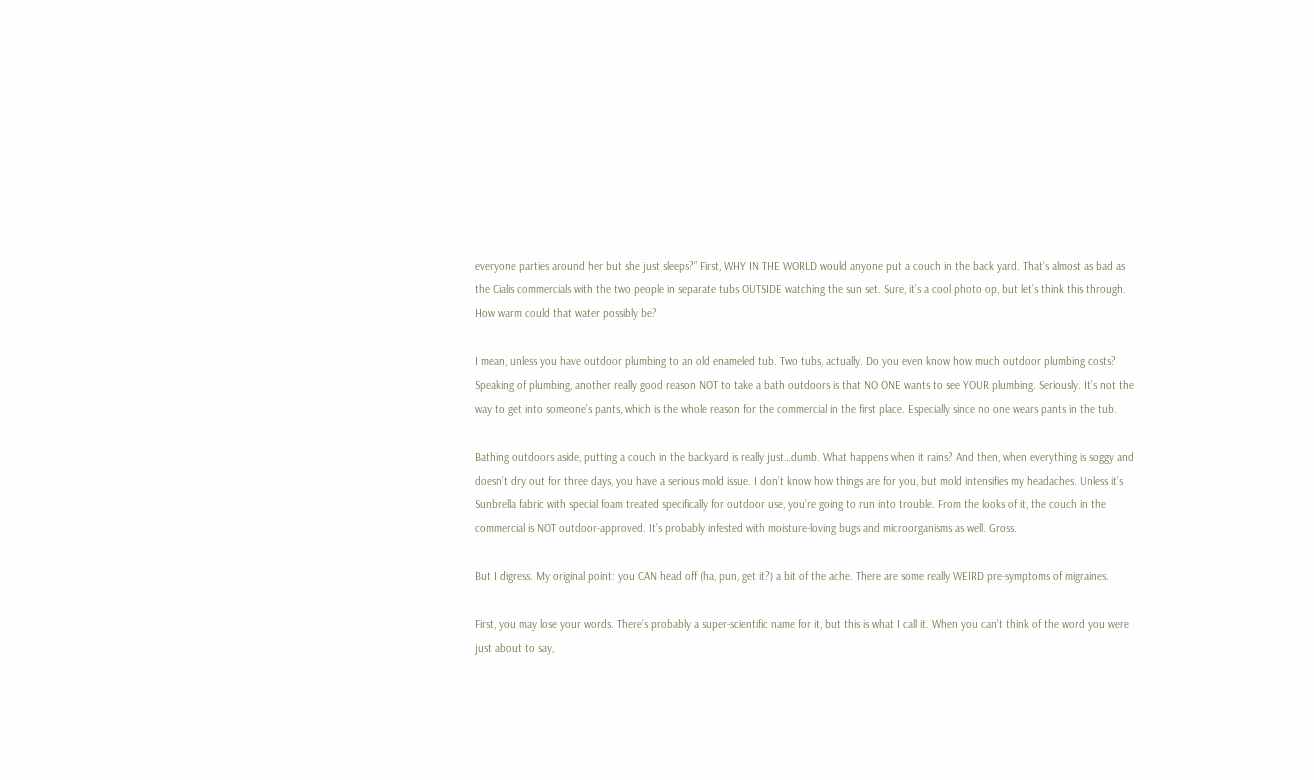everyone parties around her but she just sleeps?” First, WHY IN THE WORLD would anyone put a couch in the back yard. That’s almost as bad as the Cialis commercials with the two people in separate tubs OUTSIDE watching the sun set. Sure, it’s a cool photo op, but let’s think this through. How warm could that water possibly be?

I mean, unless you have outdoor plumbing to an old enameled tub. Two tubs, actually. Do you even know how much outdoor plumbing costs? Speaking of plumbing, another really good reason NOT to take a bath outdoors is that NO ONE wants to see YOUR plumbing. Seriously. It’s not the way to get into someone’s pants, which is the whole reason for the commercial in the first place. Especially since no one wears pants in the tub.

Bathing outdoors aside, putting a couch in the backyard is really just…dumb. What happens when it rains? And then, when everything is soggy and doesn’t dry out for three days, you have a serious mold issue. I don’t know how things are for you, but mold intensifies my headaches. Unless it’s Sunbrella fabric with special foam treated specifically for outdoor use, you’re going to run into trouble. From the looks of it, the couch in the commercial is NOT outdoor-approved. It’s probably infested with moisture-loving bugs and microorganisms as well. Gross.

But I digress. My original point: you CAN head off (ha, pun, get it?) a bit of the ache. There are some really WEIRD pre-symptoms of migraines.

First, you may lose your words. There’s probably a super-scientific name for it, but this is what I call it. When you can’t think of the word you were just about to say,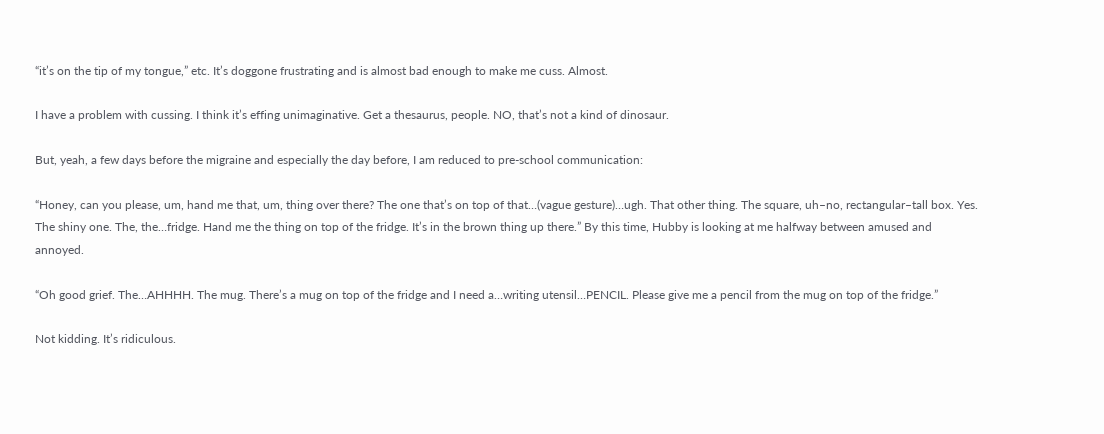“it’s on the tip of my tongue,” etc. It’s doggone frustrating and is almost bad enough to make me cuss. Almost.

I have a problem with cussing. I think it’s effing unimaginative. Get a thesaurus, people. NO, that’s not a kind of dinosaur.

But, yeah, a few days before the migraine and especially the day before, I am reduced to pre-school communication:

“Honey, can you please, um, hand me that, um, thing over there? The one that’s on top of that…(vague gesture)…ugh. That other thing. The square, uh–no, rectangular–tall box. Yes. The shiny one. The, the…fridge. Hand me the thing on top of the fridge. It’s in the brown thing up there.” By this time, Hubby is looking at me halfway between amused and annoyed.

“Oh good grief. The…AHHHH. The mug. There’s a mug on top of the fridge and I need a…writing utensil…PENCIL. Please give me a pencil from the mug on top of the fridge.”

Not kidding. It’s ridiculous.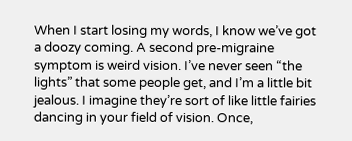When I start losing my words, I know we’ve got a doozy coming. A second pre-migraine symptom is weird vision. I’ve never seen “the lights” that some people get, and I’m a little bit jealous. I imagine they’re sort of like little fairies dancing in your field of vision. Once,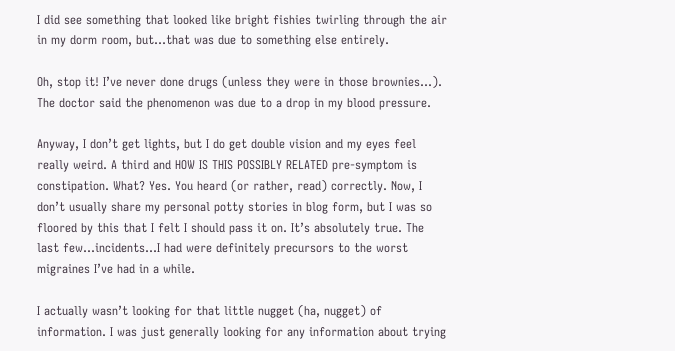I did see something that looked like bright fishies twirling through the air in my dorm room, but…that was due to something else entirely.

Oh, stop it! I’ve never done drugs (unless they were in those brownies…). The doctor said the phenomenon was due to a drop in my blood pressure.

Anyway, I don’t get lights, but I do get double vision and my eyes feel really weird. A third and HOW IS THIS POSSIBLY RELATED pre-symptom is constipation. What? Yes. You heard (or rather, read) correctly. Now, I don’t usually share my personal potty stories in blog form, but I was so floored by this that I felt I should pass it on. It’s absolutely true. The last few…incidents…I had were definitely precursors to the worst migraines I’ve had in a while.

I actually wasn’t looking for that little nugget (ha, nugget) of information. I was just generally looking for any information about trying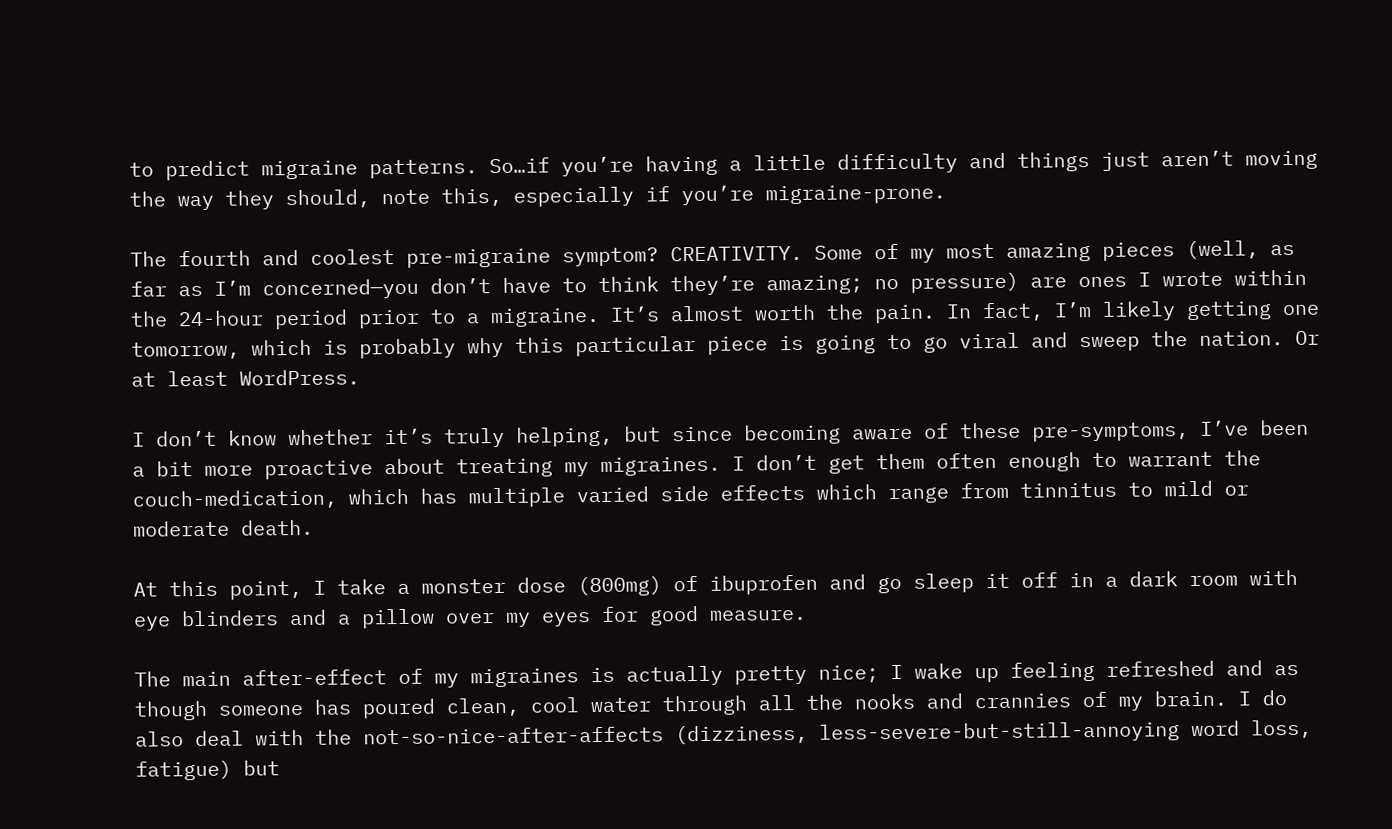to predict migraine patterns. So…if you’re having a little difficulty and things just aren’t moving the way they should, note this, especially if you’re migraine-prone.

The fourth and coolest pre-migraine symptom? CREATIVITY. Some of my most amazing pieces (well, as far as I’m concerned—you don’t have to think they’re amazing; no pressure) are ones I wrote within the 24-hour period prior to a migraine. It’s almost worth the pain. In fact, I’m likely getting one tomorrow, which is probably why this particular piece is going to go viral and sweep the nation. Or at least WordPress.

I don’t know whether it’s truly helping, but since becoming aware of these pre-symptoms, I’ve been a bit more proactive about treating my migraines. I don’t get them often enough to warrant the couch-medication, which has multiple varied side effects which range from tinnitus to mild or moderate death.

At this point, I take a monster dose (800mg) of ibuprofen and go sleep it off in a dark room with eye blinders and a pillow over my eyes for good measure.

The main after-effect of my migraines is actually pretty nice; I wake up feeling refreshed and as though someone has poured clean, cool water through all the nooks and crannies of my brain. I do also deal with the not-so-nice-after-affects (dizziness, less-severe-but-still-annoying word loss, fatigue) but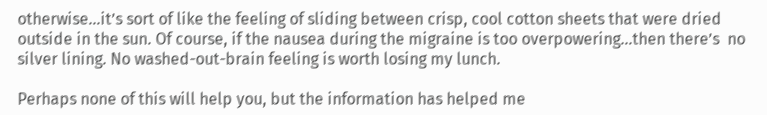otherwise…it’s sort of like the feeling of sliding between crisp, cool cotton sheets that were dried outside in the sun. Of course, if the nausea during the migraine is too overpowering…then there’s  no silver lining. No washed-out-brain feeling is worth losing my lunch.

Perhaps none of this will help you, but the information has helped me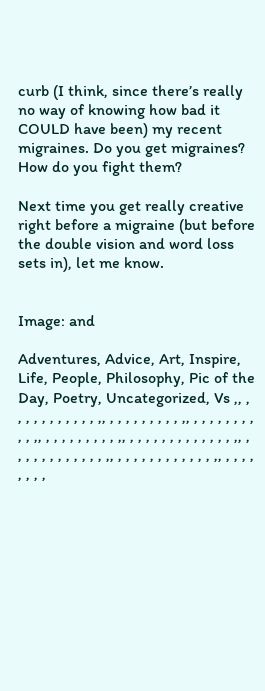curb (I think, since there’s really no way of knowing how bad it COULD have been) my recent migraines. Do you get migraines? How do you fight them?

Next time you get really creative right before a migraine (but before the double vision and word loss sets in), let me know.


Image: and

Adventures, Advice, Art, Inspire, Life, People, Philosophy, Pic of the Day, Poetry, Uncategorized, Vs ,, , , , , , , , , , , , ,, , , , , , , , , , ,, , , , , , , , , , , ,, , , , , , , , , , ,, , , , , , , , , , , , , , ,, , , , , , , , , , , , , ,, , , , , , , , , , , , , ,, , , , , , , , ,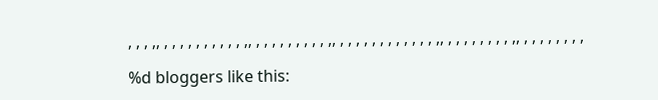, , , ,, , , , , , , , , , , ,, , , , , , , , , , ,, , , , , , , , , , , , , ,, , , , , , , , , ,, , , , , , , , ,

%d bloggers like this: